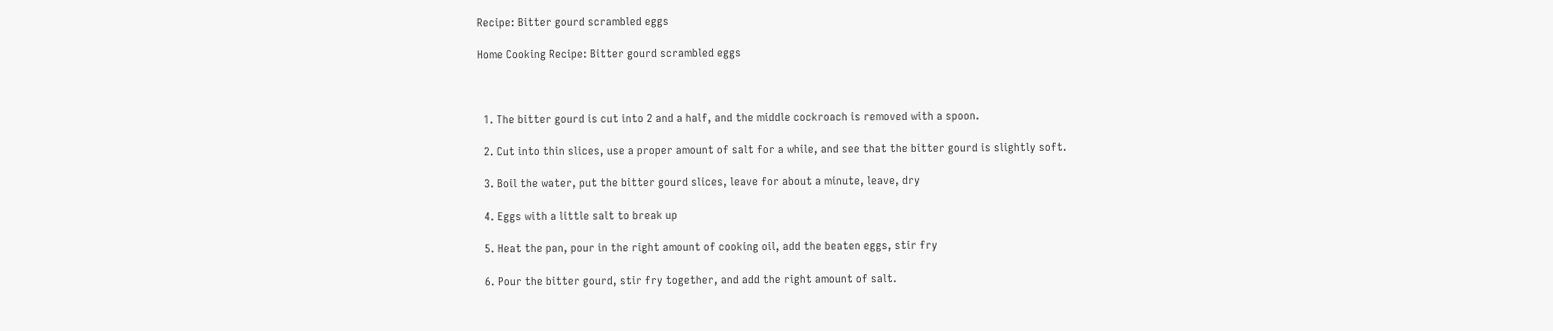Recipe: Bitter gourd scrambled eggs

Home Cooking Recipe: Bitter gourd scrambled eggs



  1. The bitter gourd is cut into 2 and a half, and the middle cockroach is removed with a spoon.

  2. Cut into thin slices, use a proper amount of salt for a while, and see that the bitter gourd is slightly soft.

  3. Boil the water, put the bitter gourd slices, leave for about a minute, leave, dry

  4. Eggs with a little salt to break up

  5. Heat the pan, pour in the right amount of cooking oil, add the beaten eggs, stir fry

  6. Pour the bitter gourd, stir fry together, and add the right amount of salt.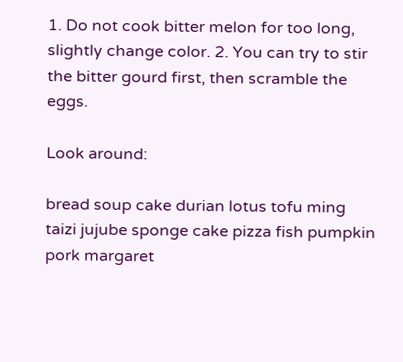1. Do not cook bitter melon for too long, slightly change color. 2. You can try to stir the bitter gourd first, then scramble the eggs.

Look around:

bread soup cake durian lotus tofu ming taizi jujube sponge cake pizza fish pumpkin pork margaret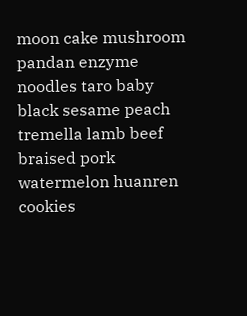moon cake mushroom pandan enzyme noodles taro baby black sesame peach tremella lamb beef braised pork watermelon huanren cookies